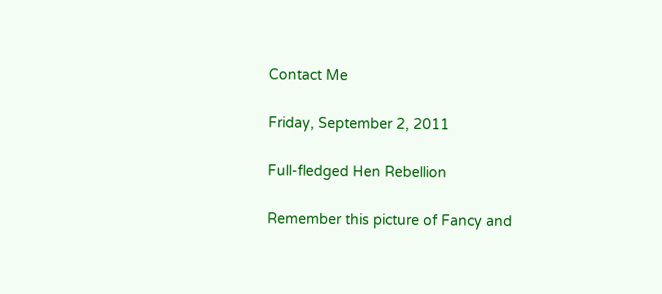Contact Me

Friday, September 2, 2011

Full-fledged Hen Rebellion

Remember this picture of Fancy and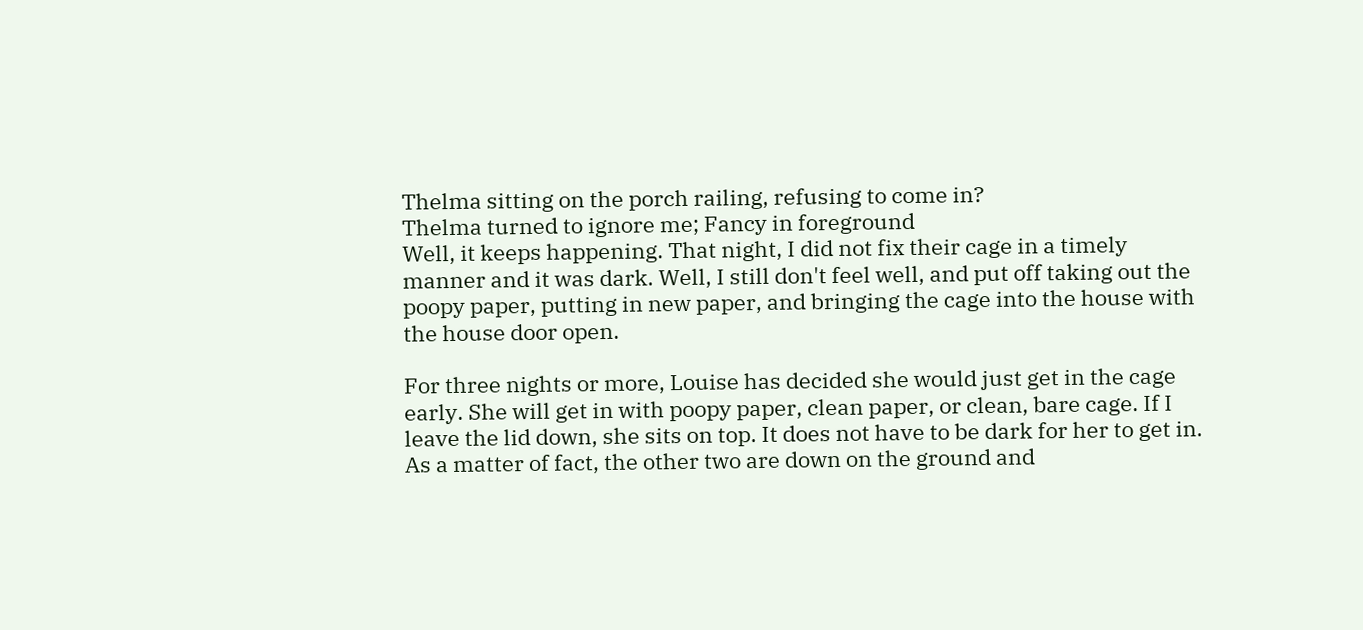Thelma sitting on the porch railing, refusing to come in?
Thelma turned to ignore me; Fancy in foreground
Well, it keeps happening. That night, I did not fix their cage in a timely manner and it was dark. Well, I still don't feel well, and put off taking out the poopy paper, putting in new paper, and bringing the cage into the house with the house door open.

For three nights or more, Louise has decided she would just get in the cage early. She will get in with poopy paper, clean paper, or clean, bare cage. If I leave the lid down, she sits on top. It does not have to be dark for her to get in. As a matter of fact, the other two are down on the ground and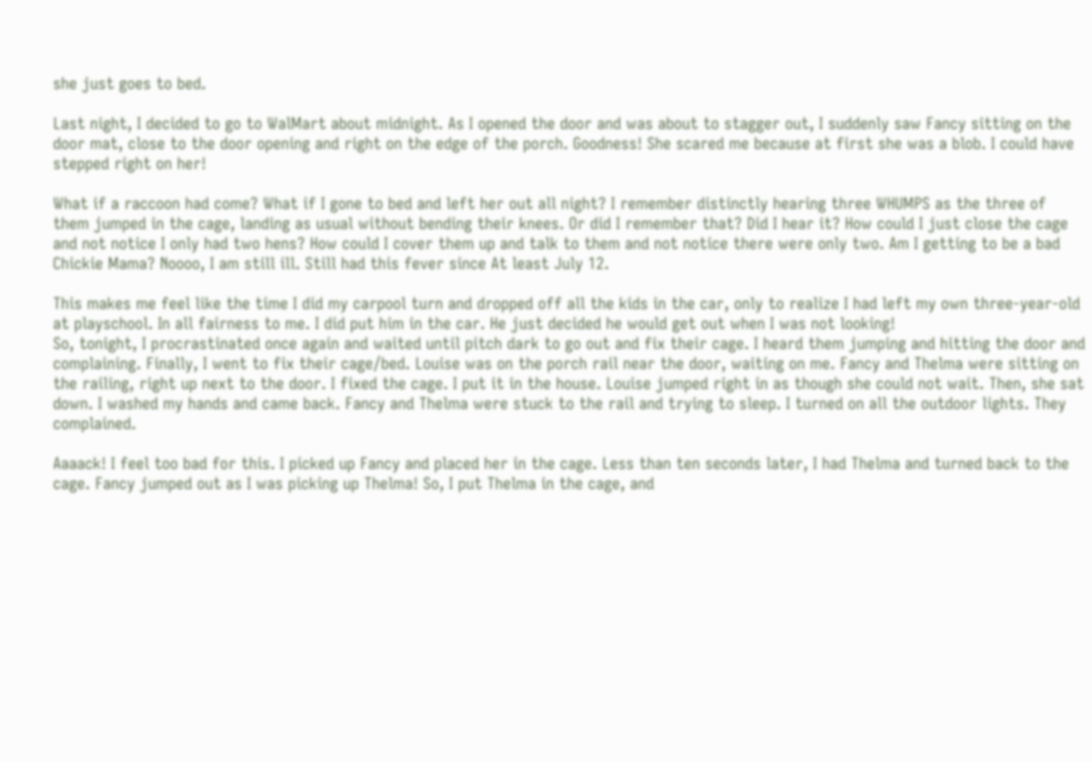she just goes to bed.

Last night, I decided to go to WalMart about midnight. As I opened the door and was about to stagger out, I suddenly saw Fancy sitting on the door mat, close to the door opening and right on the edge of the porch. Goodness! She scared me because at first she was a blob. I could have stepped right on her!

What if a raccoon had come? What if I gone to bed and left her out all night? I remember distinctly hearing three WHUMPS as the three of them jumped in the cage, landing as usual without bending their knees. Or did I remember that? Did I hear it? How could I just close the cage and not notice I only had two hens? How could I cover them up and talk to them and not notice there were only two. Am I getting to be a bad Chickie Mama? Noooo, I am still ill. Still had this fever since At least July 12.

This makes me feel like the time I did my carpool turn and dropped off all the kids in the car, only to realize I had left my own three-year-old at playschool. In all fairness to me. I did put him in the car. He just decided he would get out when I was not looking!
So, tonight, I procrastinated once again and waited until pitch dark to go out and fix their cage. I heard them jumping and hitting the door and complaining. Finally, I went to fix their cage/bed. Louise was on the porch rail near the door, waiting on me. Fancy and Thelma were sitting on the railing, right up next to the door. I fixed the cage. I put it in the house. Louise jumped right in as though she could not wait. Then, she sat down. I washed my hands and came back. Fancy and Thelma were stuck to the rail and trying to sleep. I turned on all the outdoor lights. They complained.

Aaaack! I feel too bad for this. I picked up Fancy and placed her in the cage. Less than ten seconds later, I had Thelma and turned back to the cage. Fancy jumped out as I was picking up Thelma! So, I put Thelma in the cage, and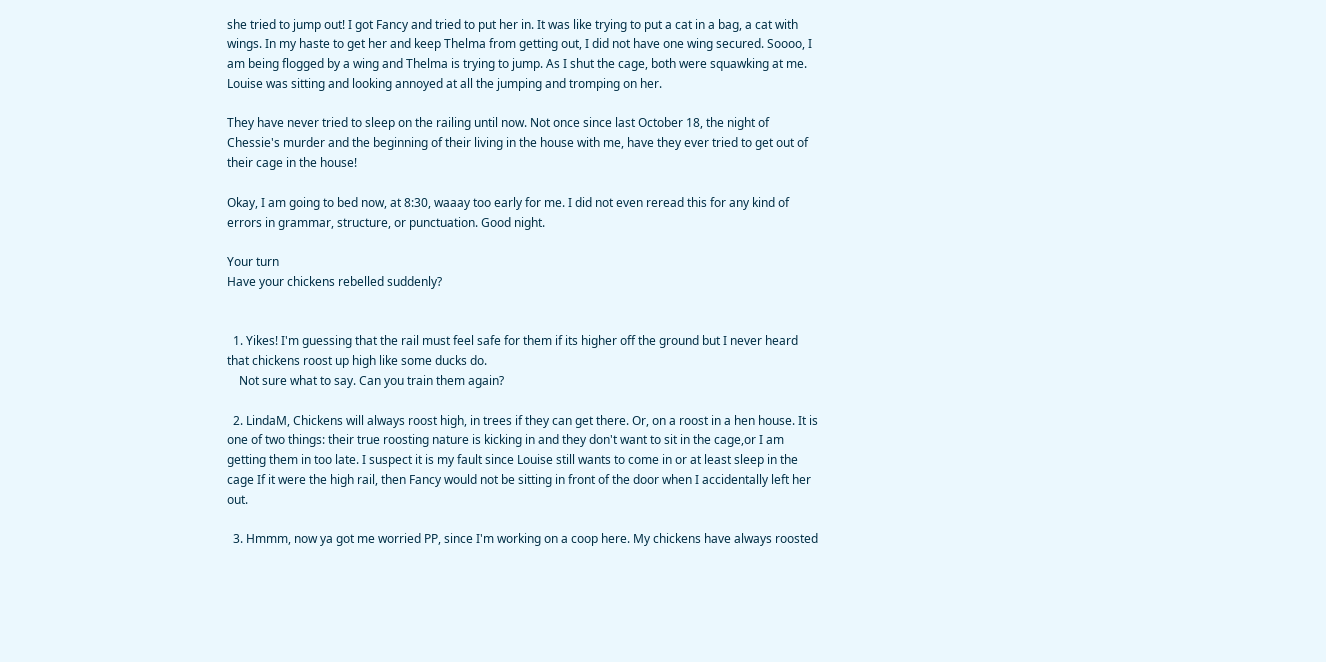she tried to jump out! I got Fancy and tried to put her in. It was like trying to put a cat in a bag, a cat with wings. In my haste to get her and keep Thelma from getting out, I did not have one wing secured. Soooo, I am being flogged by a wing and Thelma is trying to jump. As I shut the cage, both were squawking at me. Louise was sitting and looking annoyed at all the jumping and tromping on her.

They have never tried to sleep on the railing until now. Not once since last October 18, the night of Chessie's murder and the beginning of their living in the house with me, have they ever tried to get out of their cage in the house!

Okay, I am going to bed now, at 8:30, waaay too early for me. I did not even reread this for any kind of errors in grammar, structure, or punctuation. Good night.

Your turn
Have your chickens rebelled suddenly?


  1. Yikes! I'm guessing that the rail must feel safe for them if its higher off the ground but I never heard that chickens roost up high like some ducks do.
    Not sure what to say. Can you train them again?

  2. LindaM, Chickens will always roost high, in trees if they can get there. Or, on a roost in a hen house. It is one of two things: their true roosting nature is kicking in and they don't want to sit in the cage,or I am getting them in too late. I suspect it is my fault since Louise still wants to come in or at least sleep in the cage If it were the high rail, then Fancy would not be sitting in front of the door when I accidentally left her out.

  3. Hmmm, now ya got me worried PP, since I'm working on a coop here. My chickens have always roosted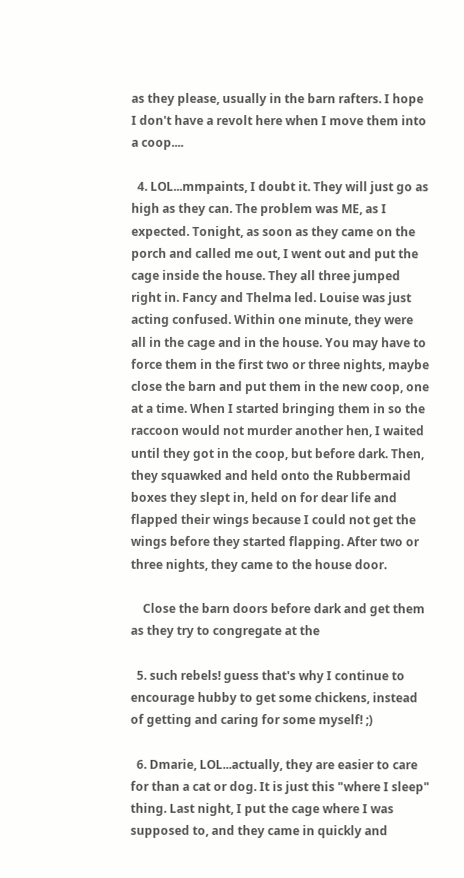as they please, usually in the barn rafters. I hope I don't have a revolt here when I move them into a coop....

  4. LOL...mmpaints, I doubt it. They will just go as high as they can. The problem was ME, as I expected. Tonight, as soon as they came on the porch and called me out, I went out and put the cage inside the house. They all three jumped right in. Fancy and Thelma led. Louise was just acting confused. Within one minute, they were all in the cage and in the house. You may have to force them in the first two or three nights, maybe close the barn and put them in the new coop, one at a time. When I started bringing them in so the raccoon would not murder another hen, I waited until they got in the coop, but before dark. Then, they squawked and held onto the Rubbermaid boxes they slept in, held on for dear life and flapped their wings because I could not get the wings before they started flapping. After two or three nights, they came to the house door.

    Close the barn doors before dark and get them as they try to congregate at the

  5. such rebels! guess that's why I continue to encourage hubby to get some chickens, instead of getting and caring for some myself! ;)

  6. Dmarie, LOL...actually, they are easier to care for than a cat or dog. It is just this "where I sleep" thing. Last night, I put the cage where I was supposed to, and they came in quickly and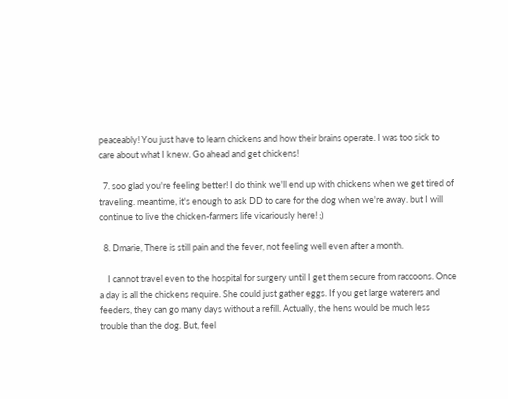peaceably! You just have to learn chickens and how their brains operate. I was too sick to care about what I knew. Go ahead and get chickens!

  7. soo glad you're feeling better! I do think we'll end up with chickens when we get tired of traveling. meantime, it's enough to ask DD to care for the dog when we're away. but I will continue to live the chicken-farmers life vicariously here! ;)

  8. Dmarie, There is still pain and the fever, not feeling well even after a month.

    I cannot travel even to the hospital for surgery until I get them secure from raccoons. Once a day is all the chickens require. She could just gather eggs. If you get large waterers and feeders, they can go many days without a refill. Actually, the hens would be much less trouble than the dog. But, feel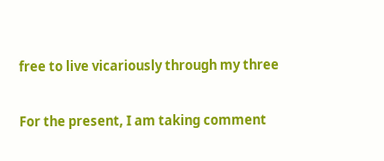free to live vicariously through my three


For the present, I am taking comment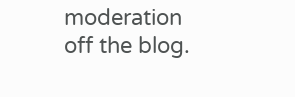moderation off the blog.